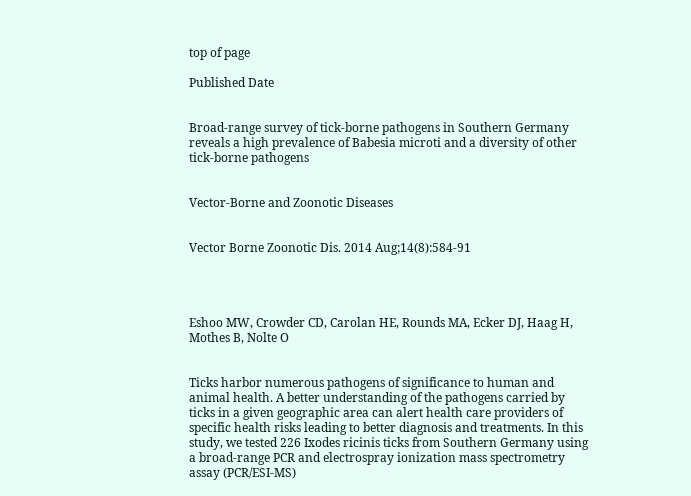top of page

Published Date


Broad-range survey of tick-borne pathogens in Southern Germany reveals a high prevalence of Babesia microti and a diversity of other tick-borne pathogens


Vector-Borne and Zoonotic Diseases


Vector Borne Zoonotic Dis. 2014 Aug;14(8):584-91




Eshoo MW, Crowder CD, Carolan HE, Rounds MA, Ecker DJ, Haag H, Mothes B, Nolte O


Ticks harbor numerous pathogens of significance to human and animal health. A better understanding of the pathogens carried by ticks in a given geographic area can alert health care providers of specific health risks leading to better diagnosis and treatments. In this study, we tested 226 Ixodes ricinis ticks from Southern Germany using a broad-range PCR and electrospray ionization mass spectrometry assay (PCR/ESI-MS)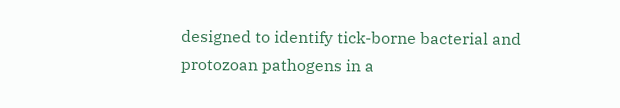designed to identify tick-borne bacterial and protozoan pathogens in a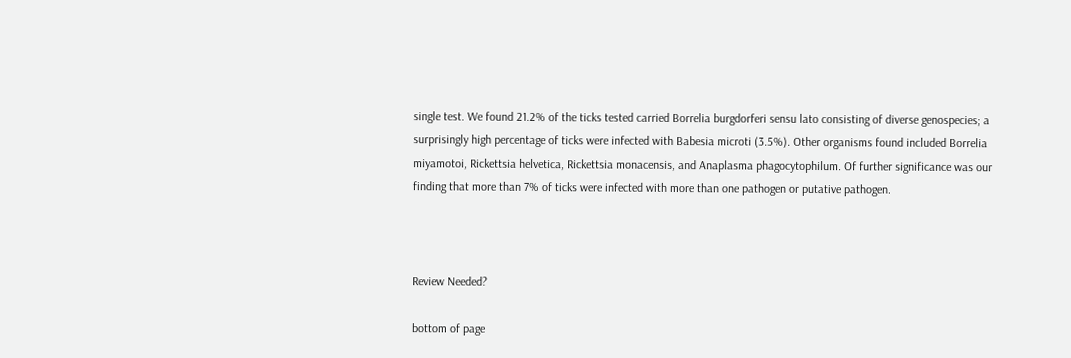single test. We found 21.2% of the ticks tested carried Borrelia burgdorferi sensu lato consisting of diverse genospecies; a surprisingly high percentage of ticks were infected with Babesia microti (3.5%). Other organisms found included Borrelia miyamotoi, Rickettsia helvetica, Rickettsia monacensis, and Anaplasma phagocytophilum. Of further significance was our finding that more than 7% of ticks were infected with more than one pathogen or putative pathogen.



Review Needed?

bottom of page